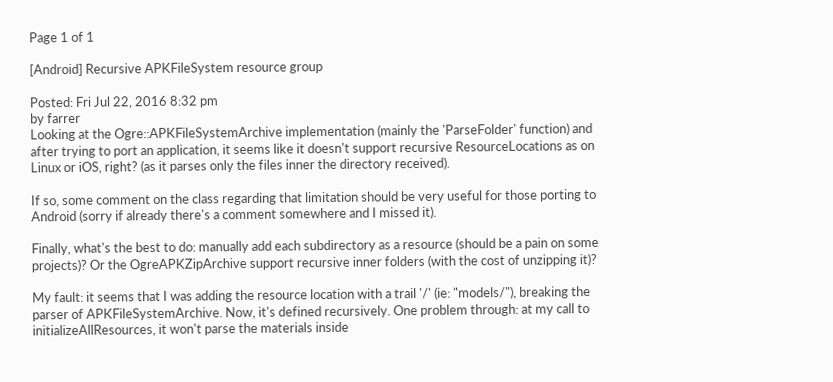Page 1 of 1

[Android] Recursive APKFileSystem resource group

Posted: Fri Jul 22, 2016 8:32 pm
by farrer
Looking at the Ogre::APKFileSystemArchive implementation (mainly the 'ParseFolder' function) and after trying to port an application, it seems like it doesn't support recursive ResourceLocations as on Linux or iOS, right? (as it parses only the files inner the directory received).

If so, some comment on the class regarding that limitation should be very useful for those porting to Android (sorry if already there's a comment somewhere and I missed it).

Finally, what's the best to do: manually add each subdirectory as a resource (should be a pain on some projects)? Or the OgreAPKZipArchive support recursive inner folders (with the cost of unzipping it)?

My fault: it seems that I was adding the resource location with a trail '/' (ie: "models/"), breaking the parser of APKFileSystemArchive. Now, it's defined recursively. One problem through: at my call to initializeAllResources, it won't parse the materials inside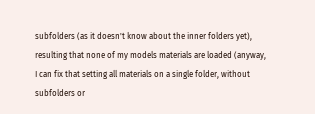subfolders (as it doesn't know about the inner folders yet), resulting that none of my models materials are loaded (anyway, I can fix that setting all materials on a single folder, without subfolders or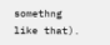somethng like that).